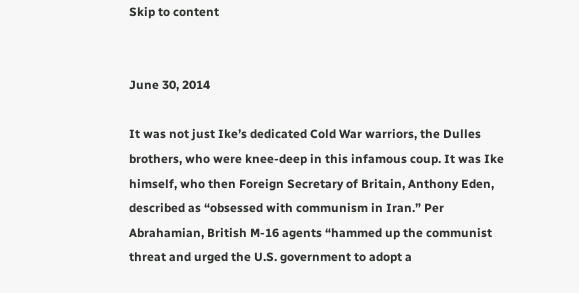Skip to content


June 30, 2014

It was not just Ike’s dedicated Cold War warriors, the Dulles brothers, who were knee-deep in this infamous coup. It was Ike himself, who then Foreign Secretary of Britain, Anthony Eden, described as “obsessed with communism in Iran.” Per Abrahamian, British M-16 agents “hammed up the communist threat and urged the U.S. government to adopt a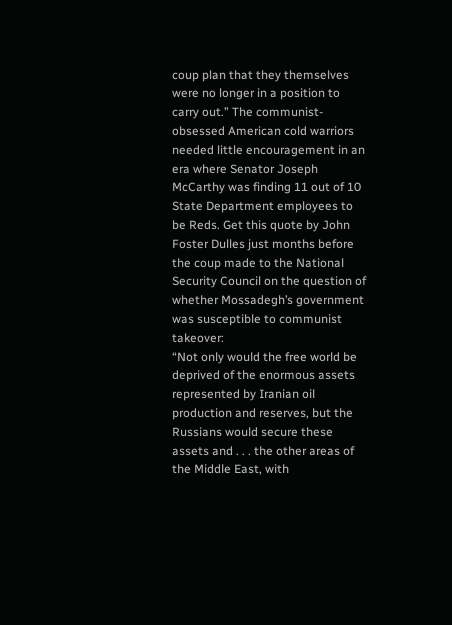coup plan that they themselves were no longer in a position to carry out.” The communist-obsessed American cold warriors needed little encouragement in an era where Senator Joseph McCarthy was finding 11 out of 10 State Department employees to be Reds. Get this quote by John Foster Dulles just months before the coup made to the National Security Council on the question of whether Mossadegh’s government was susceptible to communist takeover:
“Not only would the free world be deprived of the enormous assets represented by Iranian oil production and reserves, but the Russians would secure these assets and . . . the other areas of the Middle East, with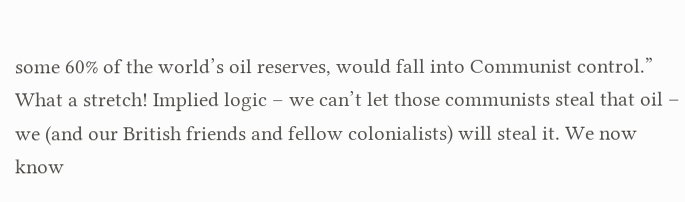some 60% of the world’s oil reserves, would fall into Communist control.”
What a stretch! Implied logic – we can’t let those communists steal that oil – we (and our British friends and fellow colonialists) will steal it. We now know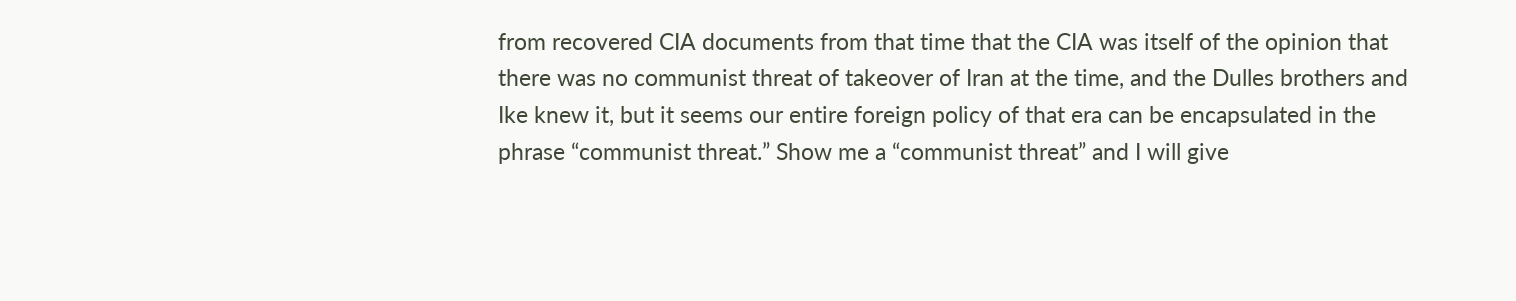from recovered CIA documents from that time that the CIA was itself of the opinion that there was no communist threat of takeover of Iran at the time, and the Dulles brothers and Ike knew it, but it seems our entire foreign policy of that era can be encapsulated in the phrase “communist threat.” Show me a “communist threat” and I will give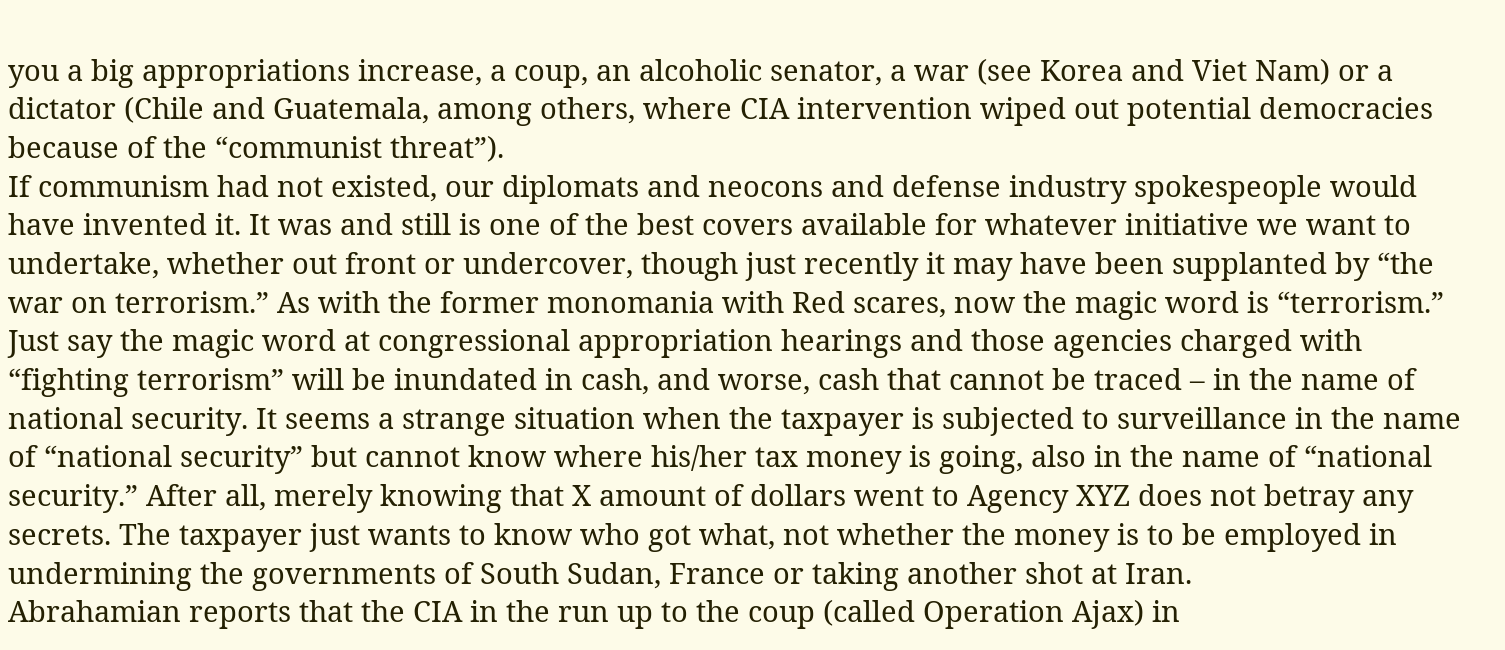you a big appropriations increase, a coup, an alcoholic senator, a war (see Korea and Viet Nam) or a dictator (Chile and Guatemala, among others, where CIA intervention wiped out potential democracies because of the “communist threat”).
If communism had not existed, our diplomats and neocons and defense industry spokespeople would have invented it. It was and still is one of the best covers available for whatever initiative we want to undertake, whether out front or undercover, though just recently it may have been supplanted by “the war on terrorism.” As with the former monomania with Red scares, now the magic word is “terrorism.” Just say the magic word at congressional appropriation hearings and those agencies charged with “fighting terrorism” will be inundated in cash, and worse, cash that cannot be traced – in the name of national security. It seems a strange situation when the taxpayer is subjected to surveillance in the name of “national security” but cannot know where his/her tax money is going, also in the name of “national security.” After all, merely knowing that X amount of dollars went to Agency XYZ does not betray any secrets. The taxpayer just wants to know who got what, not whether the money is to be employed in undermining the governments of South Sudan, France or taking another shot at Iran.
Abrahamian reports that the CIA in the run up to the coup (called Operation Ajax) in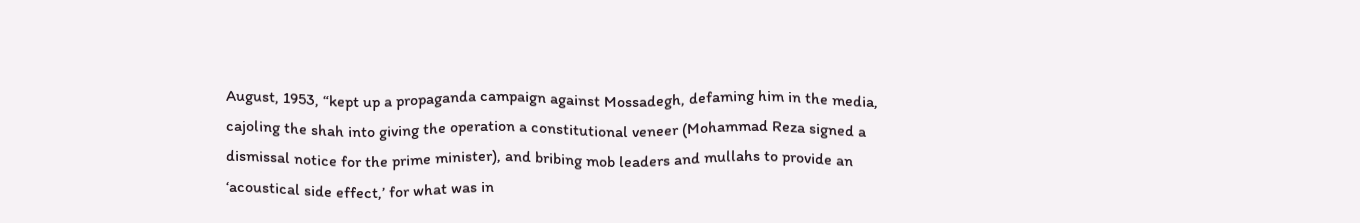August, 1953, “kept up a propaganda campaign against Mossadegh, defaming him in the media, cajoling the shah into giving the operation a constitutional veneer (Mohammad Reza signed a dismissal notice for the prime minister), and bribing mob leaders and mullahs to provide an ‘acoustical side effect,’ for what was in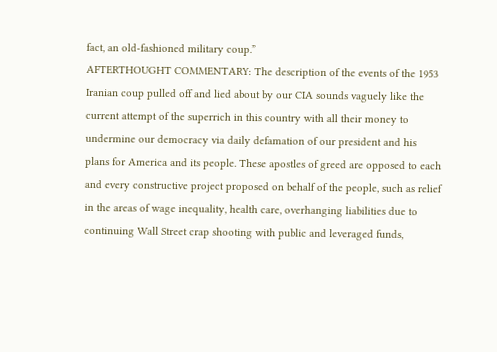fact, an old-fashioned military coup.”
AFTERTHOUGHT COMMENTARY: The description of the events of the 1953 Iranian coup pulled off and lied about by our CIA sounds vaguely like the current attempt of the superrich in this country with all their money to undermine our democracy via daily defamation of our president and his plans for America and its people. These apostles of greed are opposed to each and every constructive project proposed on behalf of the people, such as relief in the areas of wage inequality, health care, overhanging liabilities due to continuing Wall Street crap shooting with public and leveraged funds,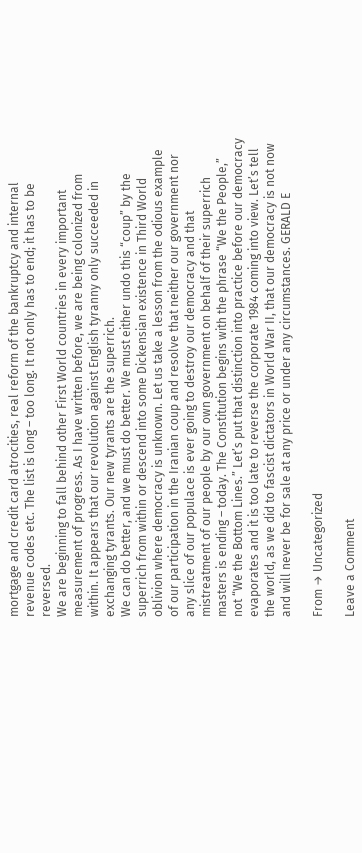mortgage and credit card atrocities, real reform of the bankruptcy and internal revenue codes etc. The list is long – too long. It not only has to end; it has to be reversed.
We are beginning to fall behind other First World countries in every important measurement of progress. As I have written before, we are being colonized from within. It appears that our revolution against English tyranny only succeeded in exchanging tyrants. Our new tyrants are the superrich.
We can do better, and we must do better. We must either undo this “coup” by the superrich from within or descend into some Dickensian existence in Third World oblivion where democracy is unknown. Let us take a lesson from the odious example of our participation in the Iranian coup and resolve that neither our government nor any slice of our populace is ever going to destroy our democracy and that mistreatment of our people by our own government on behalf of their superrich masters is ending – today. The Constitution begins with the phrase “We the People,” not “We the Bottom Lines.” Let’s put that distinction into practice before our democracy evaporates and it is too late to reverse the corporate 1984 coming into view. Let’s tell the world, as we did to fascist dictators in World War II, that our democracy is not now and will never be for sale at any price or under any circumstances. GERALD E

From → Uncategorized

Leave a Comment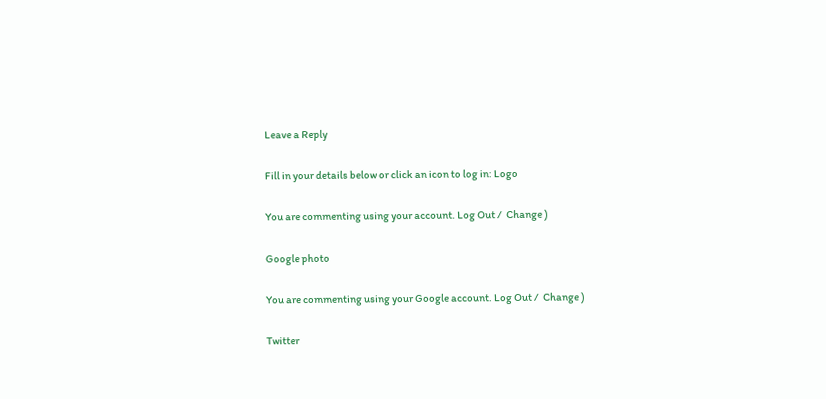Leave a Reply

Fill in your details below or click an icon to log in: Logo

You are commenting using your account. Log Out /  Change )

Google photo

You are commenting using your Google account. Log Out /  Change )

Twitter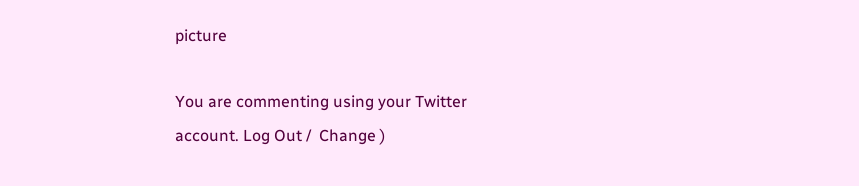picture

You are commenting using your Twitter account. Log Out /  Change )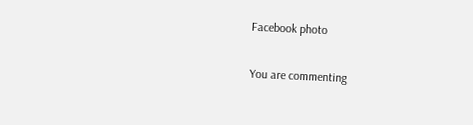Facebook photo

You are commenting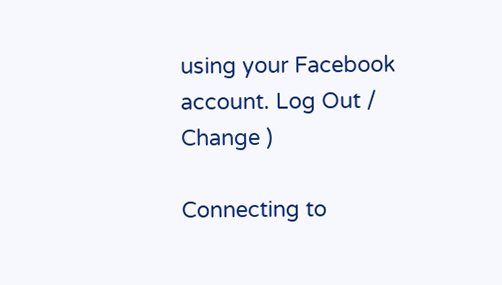using your Facebook account. Log Out /  Change )

Connecting to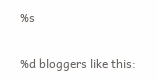%s

%d bloggers like this: